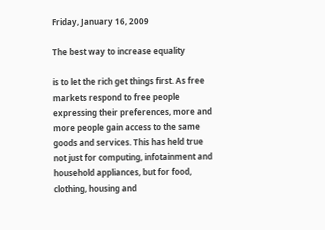Friday, January 16, 2009

The best way to increase equality

is to let the rich get things first. As free markets respond to free people expressing their preferences, more and more people gain access to the same goods and services. This has held true not just for computing, infotainment and household appliances, but for food, clothing, housing and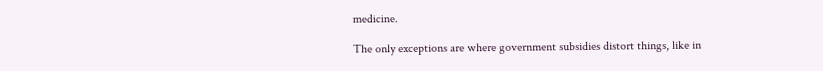medicine.

The only exceptions are where government subsidies distort things, like in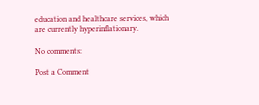education and healthcare services, which are currently hyperinflationary.

No comments:

Post a Comment